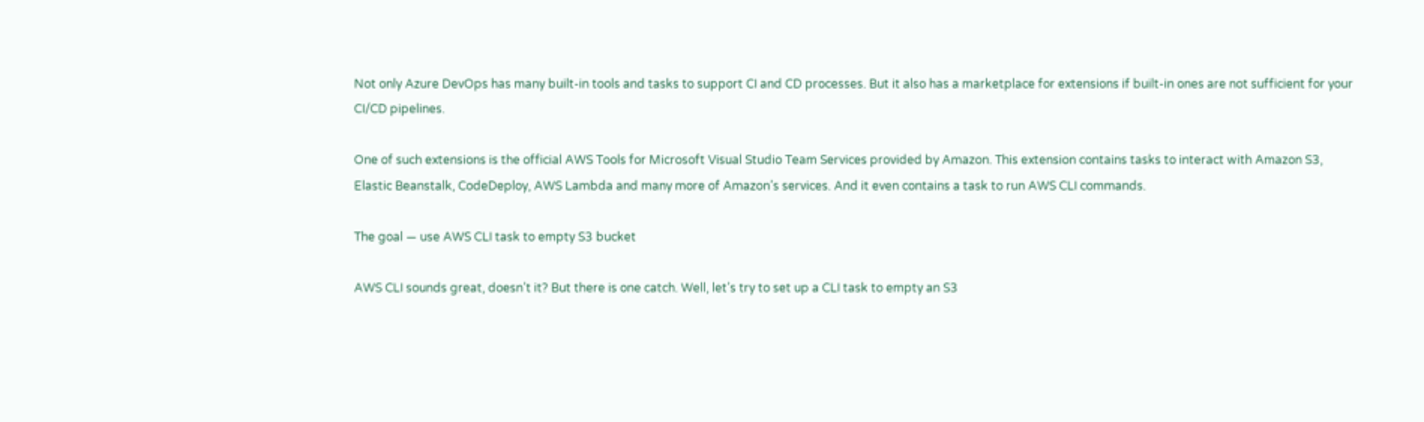Not only Azure DevOps has many built-in tools and tasks to support CI and CD processes. But it also has a marketplace for extensions if built-in ones are not sufficient for your CI/CD pipelines.

One of such extensions is the official AWS Tools for Microsoft Visual Studio Team Services provided by Amazon. This extension contains tasks to interact with Amazon S3, Elastic Beanstalk, CodeDeploy, AWS Lambda and many more of Amazon’s services. And it even contains a task to run AWS CLI commands.

The goal — use AWS CLI task to empty S3 bucket

AWS CLI sounds great, doesn’t it? But there is one catch. Well, let’s try to set up a CLI task to empty an S3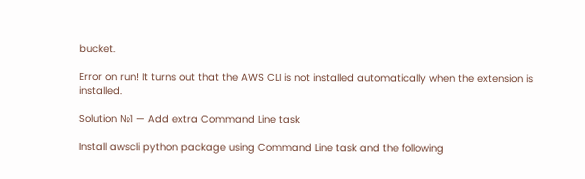bucket.

Error on run! It turns out that the AWS CLI is not installed automatically when the extension is installed.

Solution №1 — Add extra Command Line task

Install awscli python package using Command Line task and the following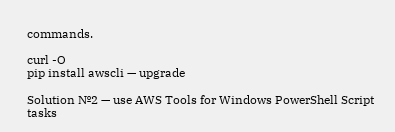commands.

curl -O
pip install awscli — upgrade

Solution №2 — use AWS Tools for Windows PowerShell Script tasks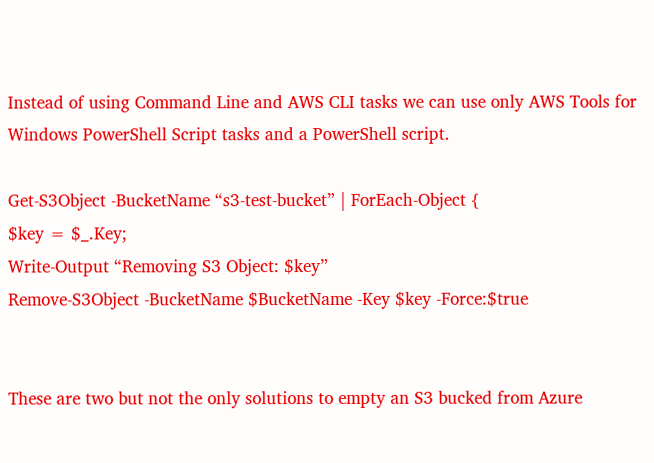Instead of using Command Line and AWS CLI tasks we can use only AWS Tools for Windows PowerShell Script tasks and a PowerShell script.

Get-S3Object -BucketName “s3-test-bucket” | ForEach-Object {
$key = $_.Key;
Write-Output “Removing S3 Object: $key”
Remove-S3Object -BucketName $BucketName -Key $key -Force:$true


These are two but not the only solutions to empty an S3 bucked from Azure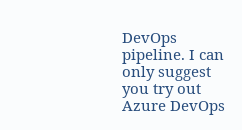DevOps pipeline. I can only suggest you try out Azure DevOps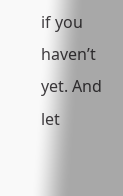if you haven’t yet. And let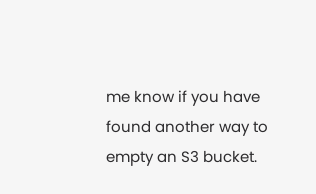me know if you have found another way to empty an S3 bucket.